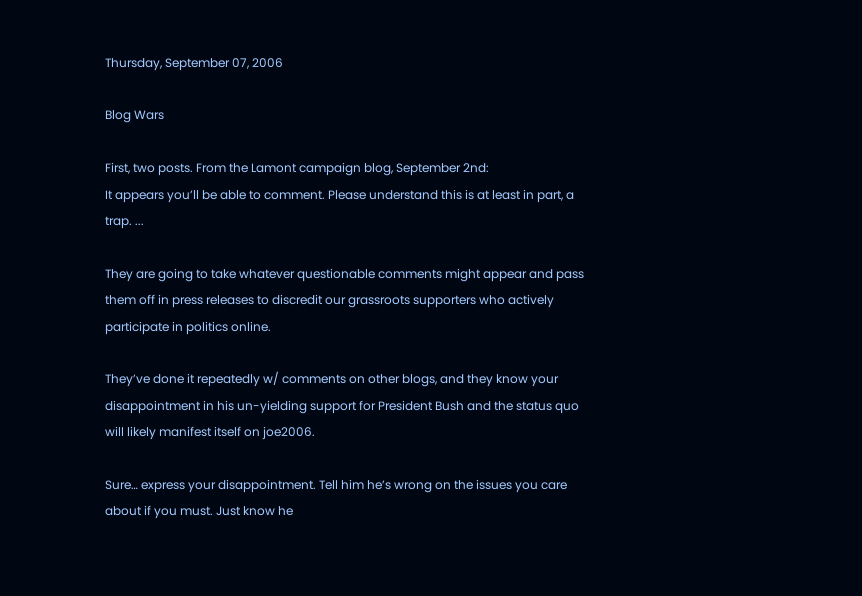Thursday, September 07, 2006

Blog Wars

First, two posts. From the Lamont campaign blog, September 2nd:
It appears you’ll be able to comment. Please understand this is at least in part, a trap. ...

They are going to take whatever questionable comments might appear and pass them off in press releases to discredit our grassroots supporters who actively participate in politics online.

They’ve done it repeatedly w/ comments on other blogs, and they know your disappointment in his un-yielding support for President Bush and the status quo will likely manifest itself on joe2006.

Sure… express your disappointment. Tell him he’s wrong on the issues you care about if you must. Just know he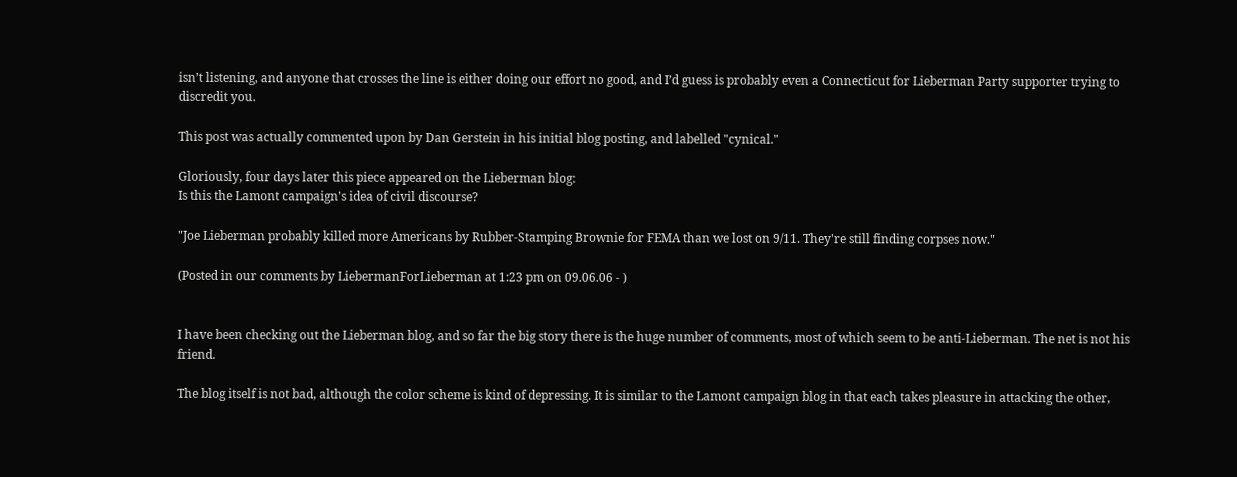isn’t listening, and anyone that crosses the line is either doing our effort no good, and I’d guess is probably even a Connecticut for Lieberman Party supporter trying to discredit you.

This post was actually commented upon by Dan Gerstein in his initial blog posting, and labelled "cynical."

Gloriously, four days later this piece appeared on the Lieberman blog:
Is this the Lamont campaign's idea of civil discourse?

"Joe Lieberman probably killed more Americans by Rubber-Stamping Brownie for FEMA than we lost on 9/11. They're still finding corpses now."

(Posted in our comments by LiebermanForLieberman at 1:23 pm on 09.06.06 - )


I have been checking out the Lieberman blog, and so far the big story there is the huge number of comments, most of which seem to be anti-Lieberman. The net is not his friend.

The blog itself is not bad, although the color scheme is kind of depressing. It is similar to the Lamont campaign blog in that each takes pleasure in attacking the other,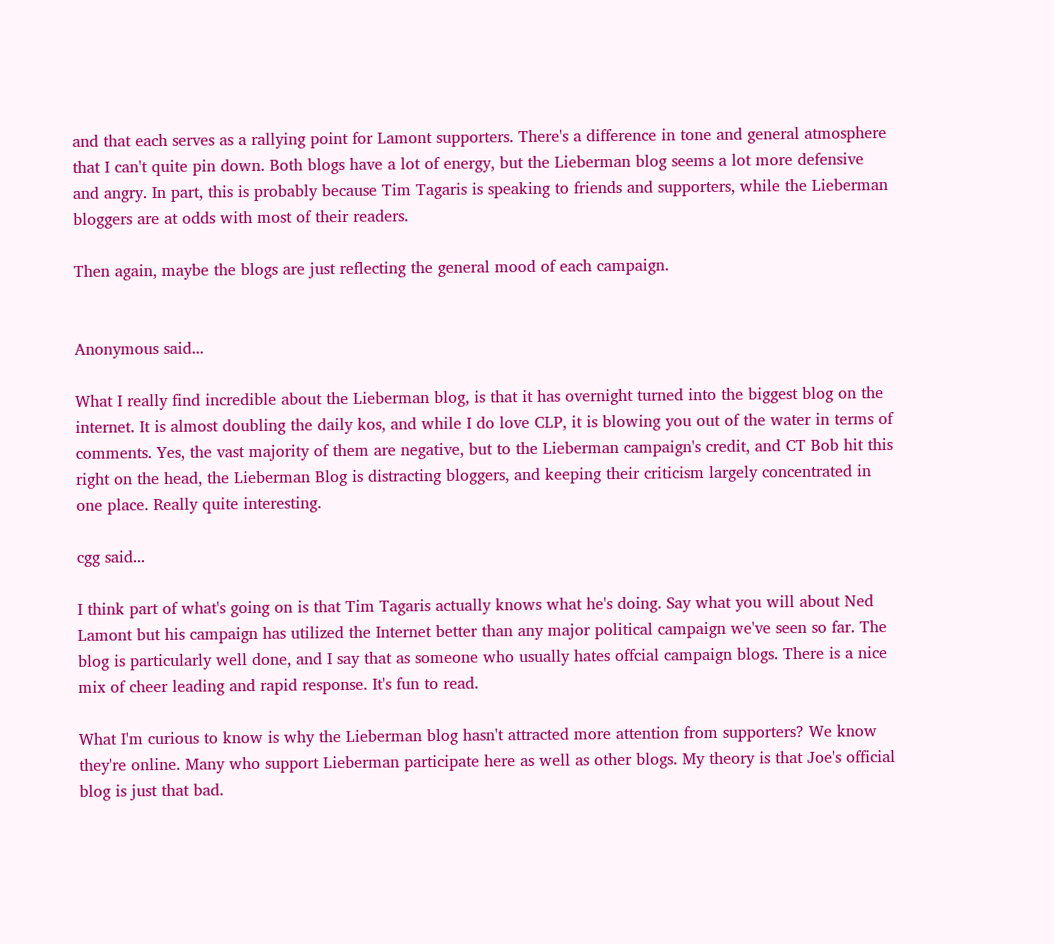and that each serves as a rallying point for Lamont supporters. There's a difference in tone and general atmosphere that I can't quite pin down. Both blogs have a lot of energy, but the Lieberman blog seems a lot more defensive and angry. In part, this is probably because Tim Tagaris is speaking to friends and supporters, while the Lieberman bloggers are at odds with most of their readers.

Then again, maybe the blogs are just reflecting the general mood of each campaign.


Anonymous said...

What I really find incredible about the Lieberman blog, is that it has overnight turned into the biggest blog on the internet. It is almost doubling the daily kos, and while I do love CLP, it is blowing you out of the water in terms of comments. Yes, the vast majority of them are negative, but to the Lieberman campaign's credit, and CT Bob hit this right on the head, the Lieberman Blog is distracting bloggers, and keeping their criticism largely concentrated in one place. Really quite interesting.

cgg said...

I think part of what's going on is that Tim Tagaris actually knows what he's doing. Say what you will about Ned Lamont but his campaign has utilized the Internet better than any major political campaign we've seen so far. The blog is particularly well done, and I say that as someone who usually hates offcial campaign blogs. There is a nice mix of cheer leading and rapid response. It's fun to read.

What I'm curious to know is why the Lieberman blog hasn't attracted more attention from supporters? We know they're online. Many who support Lieberman participate here as well as other blogs. My theory is that Joe's official blog is just that bad.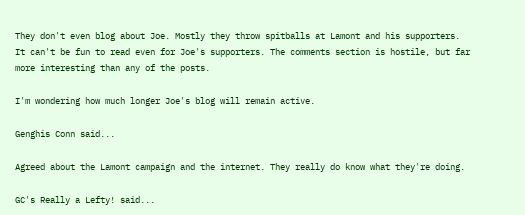They don't even blog about Joe. Mostly they throw spitballs at Lamont and his supporters. It can't be fun to read even for Joe's supporters. The comments section is hostile, but far more interesting than any of the posts.

I'm wondering how much longer Joe's blog will remain active.

Genghis Conn said...

Agreed about the Lamont campaign and the internet. They really do know what they're doing.

GC's Really a Lefty! said...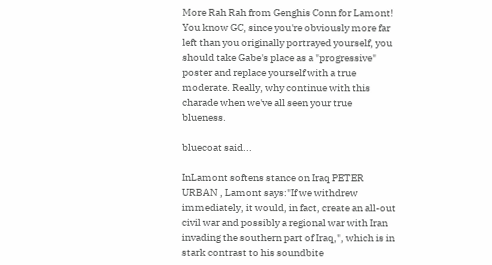More Rah Rah from Genghis Conn for Lamont! You know GC, since you're obviously more far left than you originally portrayed yourself, you should take Gabe's place as a "progressive" poster and replace yourself with a true moderate. Really, why continue with this charade when we've all seen your true blueness.

bluecoat said...

InLamont softens stance on Iraq PETER URBAN , Lamont says:"If we withdrew immediately, it would, in fact, create an all-out civil war and possibly a regional war with Iran invading the southern part of Iraq,", which is in stark contrast to his soundbite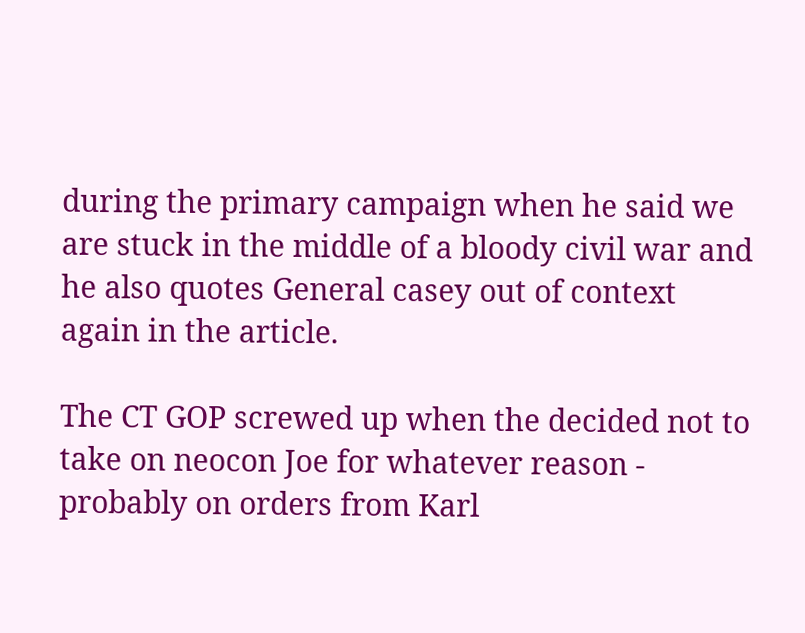during the primary campaign when he said we are stuck in the middle of a bloody civil war and he also quotes General casey out of context again in the article.

The CT GOP screwed up when the decided not to take on neocon Joe for whatever reason - probably on orders from Karl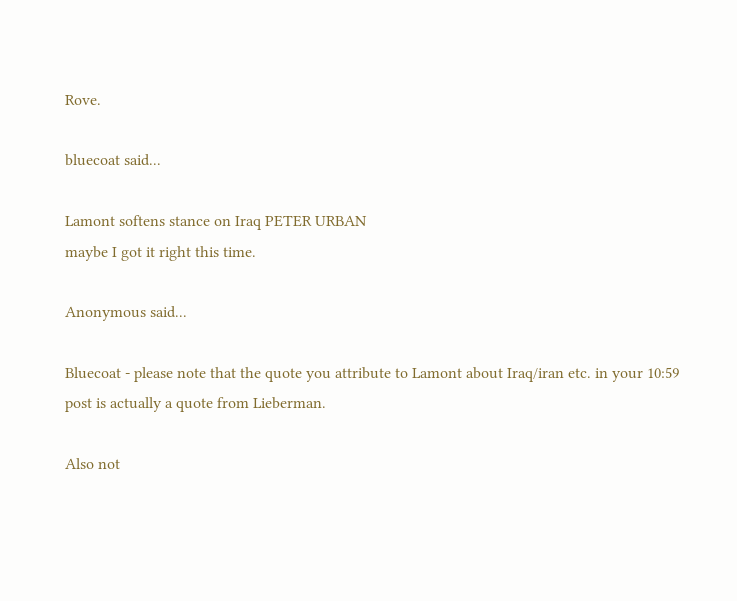Rove.

bluecoat said...

Lamont softens stance on Iraq PETER URBAN
maybe I got it right this time.

Anonymous said...

Bluecoat - please note that the quote you attribute to Lamont about Iraq/iran etc. in your 10:59 post is actually a quote from Lieberman.

Also not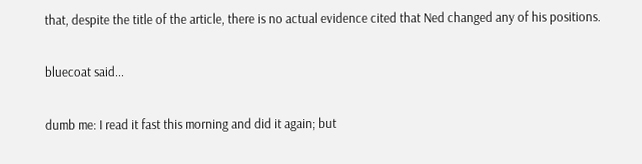that, despite the title of the article, there is no actual evidence cited that Ned changed any of his positions.

bluecoat said...

dumb me: I read it fast this morning and did it again; but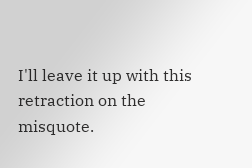I'll leave it up with this retraction on the misquote.